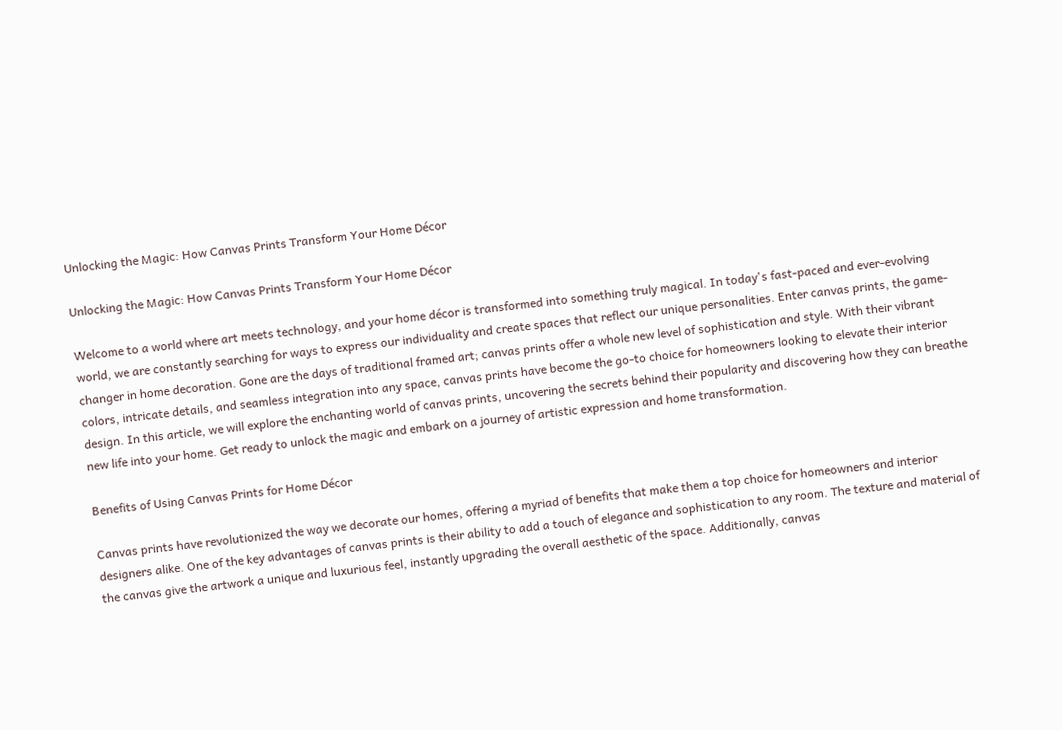Unlocking the Magic: How Canvas Prints Transform Your Home Décor

Unlocking the Magic: How Canvas Prints Transform Your Home Décor

Welcome to a world where art meets technology, and your home décor is transformed into something truly magical. In today's fast-paced and ever-evolving world, we are constantly searching for ways to express our individuality and create spaces that reflect our unique personalities. Enter canvas prints, the game-changer in home decoration. Gone are the days of traditional framed art; canvas prints offer a whole new level of sophistication and style. With their vibrant colors, intricate details, and seamless integration into any space, canvas prints have become the go-to choice for homeowners looking to elevate their interior design. In this article, we will explore the enchanting world of canvas prints, uncovering the secrets behind their popularity and discovering how they can breathe new life into your home. Get ready to unlock the magic and embark on a journey of artistic expression and home transformation.

Benefits of Using Canvas Prints for Home Décor

Canvas prints have revolutionized the way we decorate our homes, offering a myriad of benefits that make them a top choice for homeowners and interior designers alike. One of the key advantages of canvas prints is their ability to add a touch of elegance and sophistication to any room. The texture and material of the canvas give the artwork a unique and luxurious feel, instantly upgrading the overall aesthetic of the space. Additionally, canvas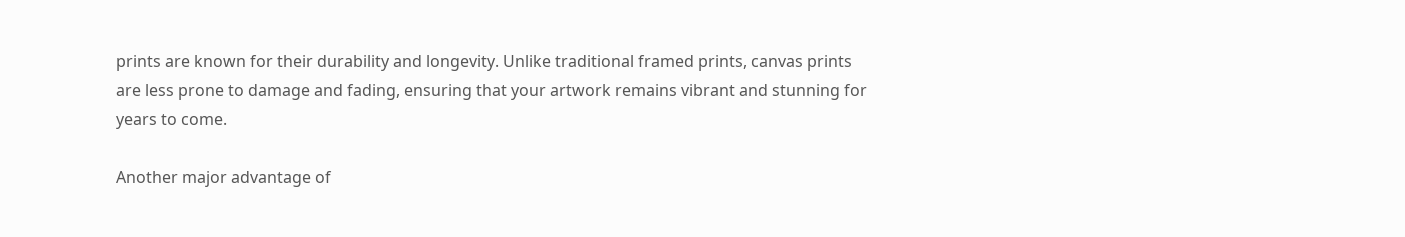prints are known for their durability and longevity. Unlike traditional framed prints, canvas prints are less prone to damage and fading, ensuring that your artwork remains vibrant and stunning for years to come.

Another major advantage of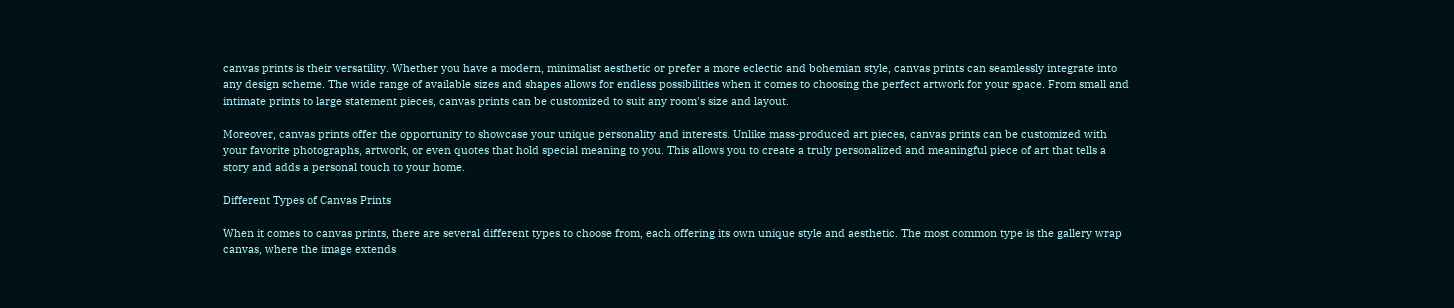canvas prints is their versatility. Whether you have a modern, minimalist aesthetic or prefer a more eclectic and bohemian style, canvas prints can seamlessly integrate into any design scheme. The wide range of available sizes and shapes allows for endless possibilities when it comes to choosing the perfect artwork for your space. From small and intimate prints to large statement pieces, canvas prints can be customized to suit any room's size and layout.

Moreover, canvas prints offer the opportunity to showcase your unique personality and interests. Unlike mass-produced art pieces, canvas prints can be customized with your favorite photographs, artwork, or even quotes that hold special meaning to you. This allows you to create a truly personalized and meaningful piece of art that tells a story and adds a personal touch to your home.

Different Types of Canvas Prints

When it comes to canvas prints, there are several different types to choose from, each offering its own unique style and aesthetic. The most common type is the gallery wrap canvas, where the image extends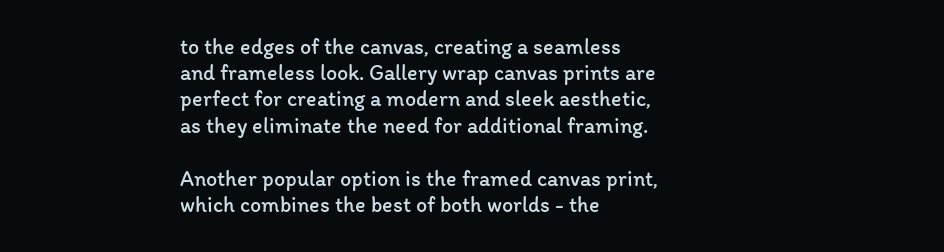to the edges of the canvas, creating a seamless and frameless look. Gallery wrap canvas prints are perfect for creating a modern and sleek aesthetic, as they eliminate the need for additional framing.

Another popular option is the framed canvas print, which combines the best of both worlds - the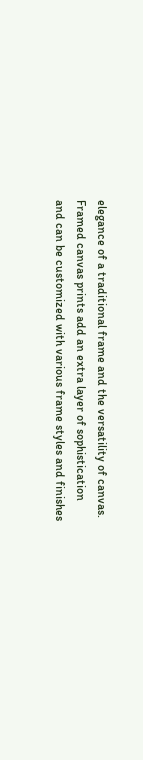elegance of a traditional frame and the versatility of canvas. Framed canvas prints add an extra layer of sophistication and can be customized with various frame styles and finishes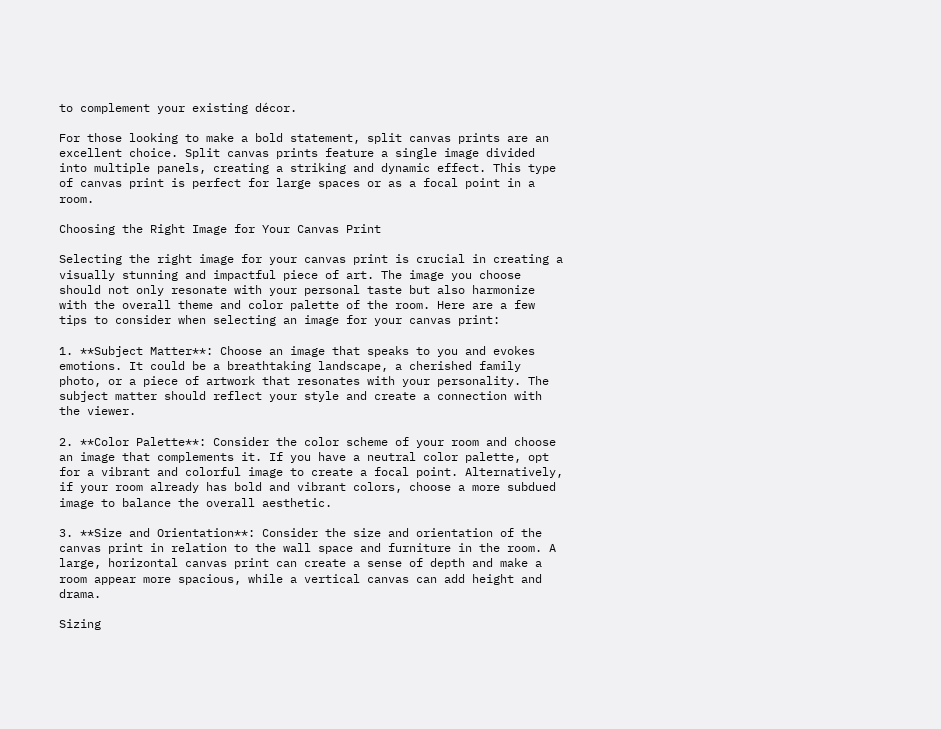to complement your existing décor.

For those looking to make a bold statement, split canvas prints are an excellent choice. Split canvas prints feature a single image divided into multiple panels, creating a striking and dynamic effect. This type of canvas print is perfect for large spaces or as a focal point in a room.

Choosing the Right Image for Your Canvas Print

Selecting the right image for your canvas print is crucial in creating a visually stunning and impactful piece of art. The image you choose should not only resonate with your personal taste but also harmonize with the overall theme and color palette of the room. Here are a few tips to consider when selecting an image for your canvas print:

1. **Subject Matter**: Choose an image that speaks to you and evokes emotions. It could be a breathtaking landscape, a cherished family photo, or a piece of artwork that resonates with your personality. The subject matter should reflect your style and create a connection with the viewer.

2. **Color Palette**: Consider the color scheme of your room and choose an image that complements it. If you have a neutral color palette, opt for a vibrant and colorful image to create a focal point. Alternatively, if your room already has bold and vibrant colors, choose a more subdued image to balance the overall aesthetic.

3. **Size and Orientation**: Consider the size and orientation of the canvas print in relation to the wall space and furniture in the room. A large, horizontal canvas print can create a sense of depth and make a room appear more spacious, while a vertical canvas can add height and drama.

Sizing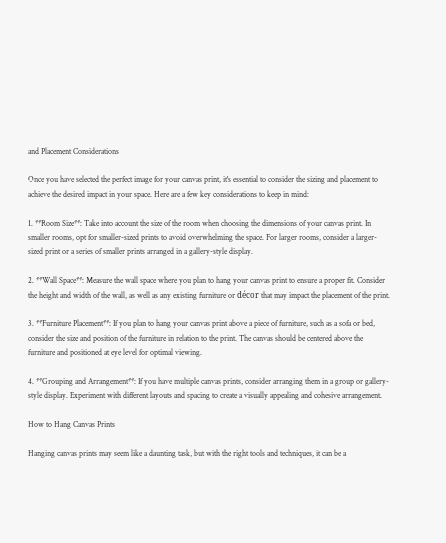and Placement Considerations

Once you have selected the perfect image for your canvas print, it's essential to consider the sizing and placement to achieve the desired impact in your space. Here are a few key considerations to keep in mind:

1. **Room Size**: Take into account the size of the room when choosing the dimensions of your canvas print. In smaller rooms, opt for smaller-sized prints to avoid overwhelming the space. For larger rooms, consider a larger-sized print or a series of smaller prints arranged in a gallery-style display.

2. **Wall Space**: Measure the wall space where you plan to hang your canvas print to ensure a proper fit. Consider the height and width of the wall, as well as any existing furniture or décor that may impact the placement of the print.

3. **Furniture Placement**: If you plan to hang your canvas print above a piece of furniture, such as a sofa or bed, consider the size and position of the furniture in relation to the print. The canvas should be centered above the furniture and positioned at eye level for optimal viewing.

4. **Grouping and Arrangement**: If you have multiple canvas prints, consider arranging them in a group or gallery-style display. Experiment with different layouts and spacing to create a visually appealing and cohesive arrangement.

How to Hang Canvas Prints

Hanging canvas prints may seem like a daunting task, but with the right tools and techniques, it can be a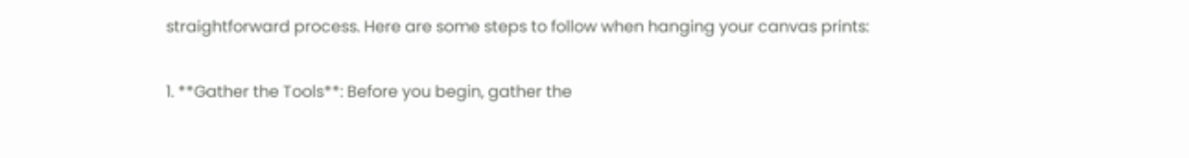straightforward process. Here are some steps to follow when hanging your canvas prints:

1. **Gather the Tools**: Before you begin, gather the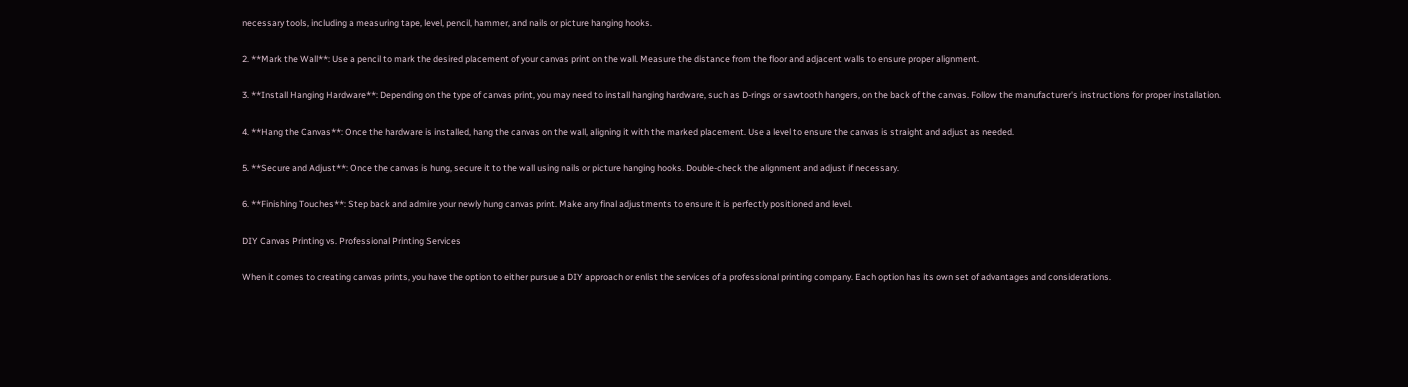necessary tools, including a measuring tape, level, pencil, hammer, and nails or picture hanging hooks.

2. **Mark the Wall**: Use a pencil to mark the desired placement of your canvas print on the wall. Measure the distance from the floor and adjacent walls to ensure proper alignment.

3. **Install Hanging Hardware**: Depending on the type of canvas print, you may need to install hanging hardware, such as D-rings or sawtooth hangers, on the back of the canvas. Follow the manufacturer's instructions for proper installation.

4. **Hang the Canvas**: Once the hardware is installed, hang the canvas on the wall, aligning it with the marked placement. Use a level to ensure the canvas is straight and adjust as needed.

5. **Secure and Adjust**: Once the canvas is hung, secure it to the wall using nails or picture hanging hooks. Double-check the alignment and adjust if necessary.

6. **Finishing Touches**: Step back and admire your newly hung canvas print. Make any final adjustments to ensure it is perfectly positioned and level.

DIY Canvas Printing vs. Professional Printing Services

When it comes to creating canvas prints, you have the option to either pursue a DIY approach or enlist the services of a professional printing company. Each option has its own set of advantages and considerations.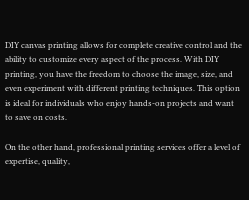DIY canvas printing allows for complete creative control and the ability to customize every aspect of the process. With DIY printing, you have the freedom to choose the image, size, and even experiment with different printing techniques. This option is ideal for individuals who enjoy hands-on projects and want to save on costs.

On the other hand, professional printing services offer a level of expertise, quality,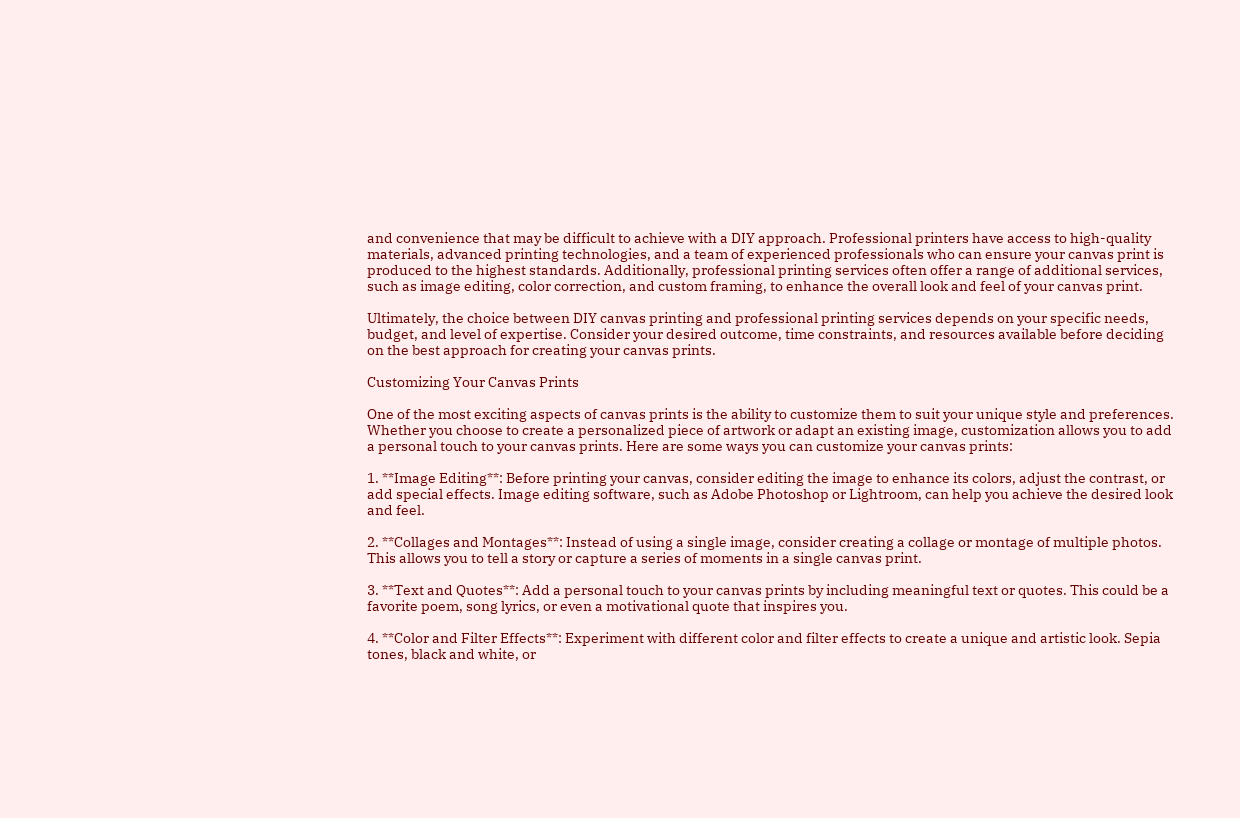and convenience that may be difficult to achieve with a DIY approach. Professional printers have access to high-quality materials, advanced printing technologies, and a team of experienced professionals who can ensure your canvas print is produced to the highest standards. Additionally, professional printing services often offer a range of additional services, such as image editing, color correction, and custom framing, to enhance the overall look and feel of your canvas print.

Ultimately, the choice between DIY canvas printing and professional printing services depends on your specific needs, budget, and level of expertise. Consider your desired outcome, time constraints, and resources available before deciding on the best approach for creating your canvas prints.

Customizing Your Canvas Prints

One of the most exciting aspects of canvas prints is the ability to customize them to suit your unique style and preferences. Whether you choose to create a personalized piece of artwork or adapt an existing image, customization allows you to add a personal touch to your canvas prints. Here are some ways you can customize your canvas prints:

1. **Image Editing**: Before printing your canvas, consider editing the image to enhance its colors, adjust the contrast, or add special effects. Image editing software, such as Adobe Photoshop or Lightroom, can help you achieve the desired look and feel.

2. **Collages and Montages**: Instead of using a single image, consider creating a collage or montage of multiple photos. This allows you to tell a story or capture a series of moments in a single canvas print.

3. **Text and Quotes**: Add a personal touch to your canvas prints by including meaningful text or quotes. This could be a favorite poem, song lyrics, or even a motivational quote that inspires you.

4. **Color and Filter Effects**: Experiment with different color and filter effects to create a unique and artistic look. Sepia tones, black and white, or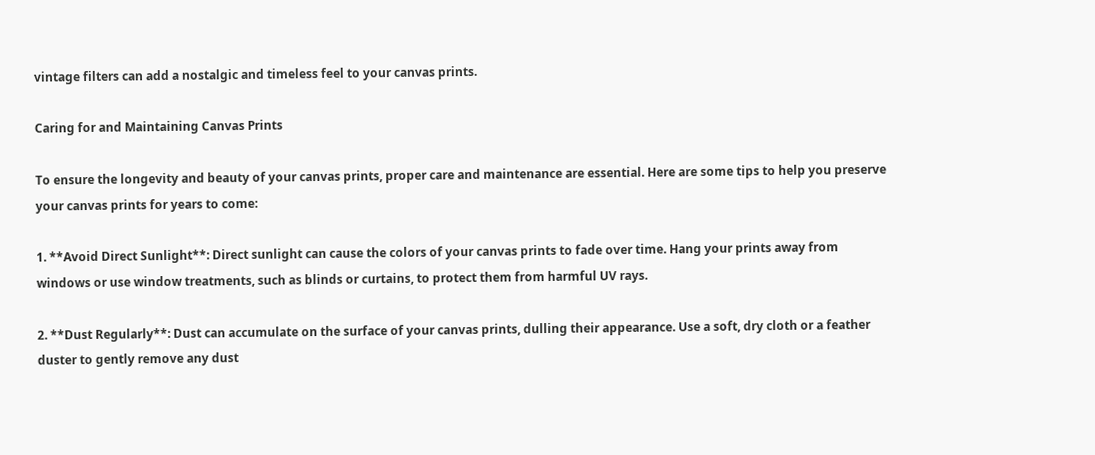vintage filters can add a nostalgic and timeless feel to your canvas prints.

Caring for and Maintaining Canvas Prints

To ensure the longevity and beauty of your canvas prints, proper care and maintenance are essential. Here are some tips to help you preserve your canvas prints for years to come:

1. **Avoid Direct Sunlight**: Direct sunlight can cause the colors of your canvas prints to fade over time. Hang your prints away from windows or use window treatments, such as blinds or curtains, to protect them from harmful UV rays.

2. **Dust Regularly**: Dust can accumulate on the surface of your canvas prints, dulling their appearance. Use a soft, dry cloth or a feather duster to gently remove any dust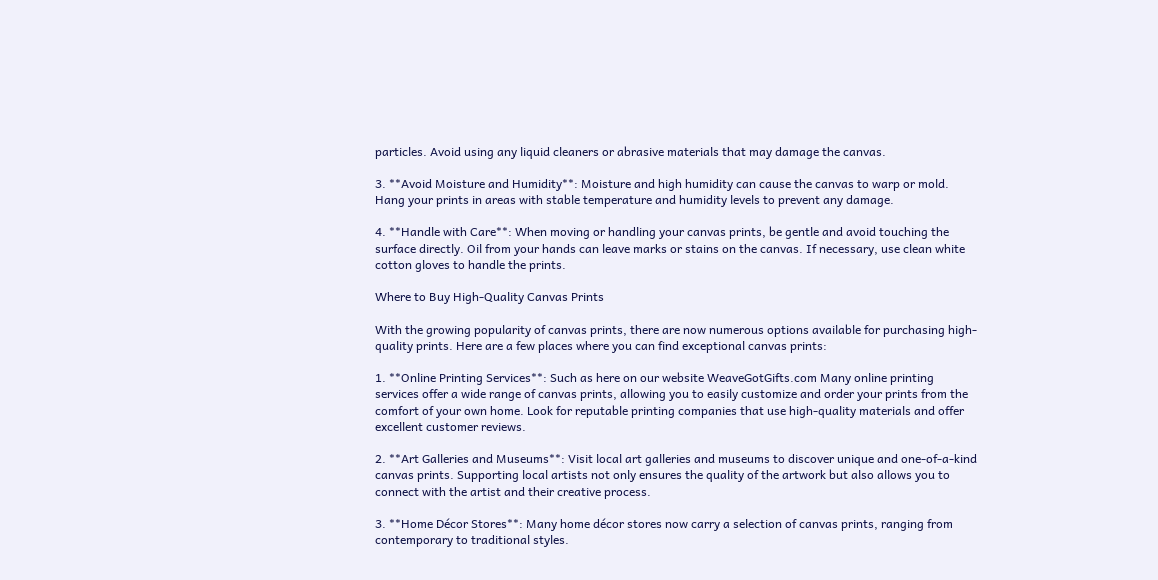particles. Avoid using any liquid cleaners or abrasive materials that may damage the canvas.

3. **Avoid Moisture and Humidity**: Moisture and high humidity can cause the canvas to warp or mold. Hang your prints in areas with stable temperature and humidity levels to prevent any damage.

4. **Handle with Care**: When moving or handling your canvas prints, be gentle and avoid touching the surface directly. Oil from your hands can leave marks or stains on the canvas. If necessary, use clean white cotton gloves to handle the prints.

Where to Buy High-Quality Canvas Prints

With the growing popularity of canvas prints, there are now numerous options available for purchasing high-quality prints. Here are a few places where you can find exceptional canvas prints:

1. **Online Printing Services**: Such as here on our website WeaveGotGifts.com Many online printing services offer a wide range of canvas prints, allowing you to easily customize and order your prints from the comfort of your own home. Look for reputable printing companies that use high-quality materials and offer excellent customer reviews.

2. **Art Galleries and Museums**: Visit local art galleries and museums to discover unique and one-of-a-kind canvas prints. Supporting local artists not only ensures the quality of the artwork but also allows you to connect with the artist and their creative process.

3. **Home Décor Stores**: Many home décor stores now carry a selection of canvas prints, ranging from contemporary to traditional styles.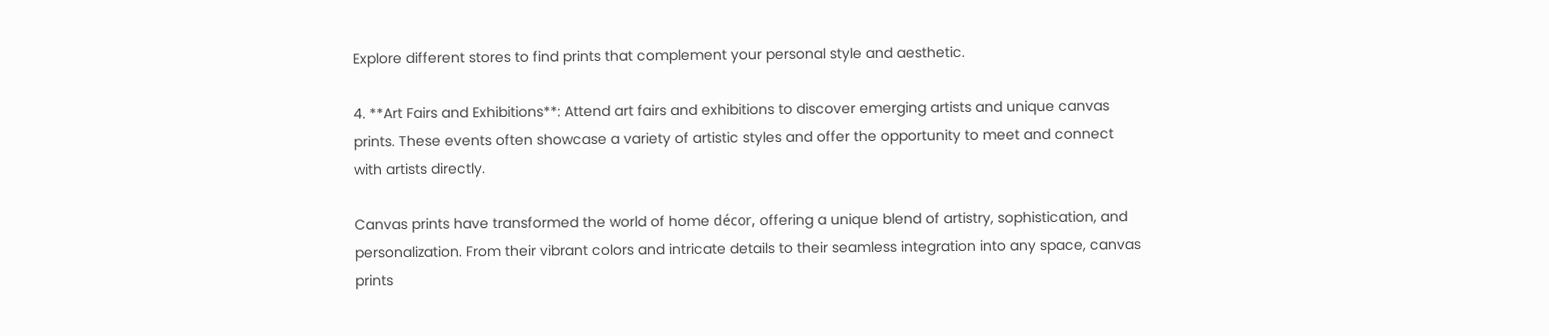Explore different stores to find prints that complement your personal style and aesthetic.

4. **Art Fairs and Exhibitions**: Attend art fairs and exhibitions to discover emerging artists and unique canvas prints. These events often showcase a variety of artistic styles and offer the opportunity to meet and connect with artists directly.

Canvas prints have transformed the world of home décor, offering a unique blend of artistry, sophistication, and personalization. From their vibrant colors and intricate details to their seamless integration into any space, canvas prints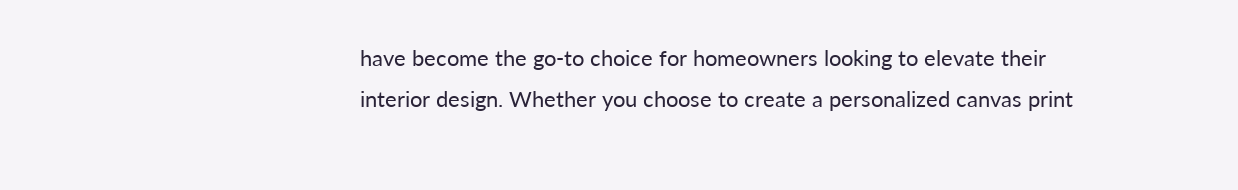have become the go-to choice for homeowners looking to elevate their interior design. Whether you choose to create a personalized canvas print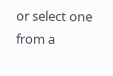or select one from a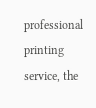professional printing service, the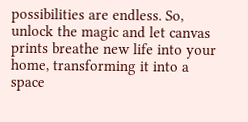possibilities are endless. So, unlock the magic and let canvas prints breathe new life into your home, transforming it into a space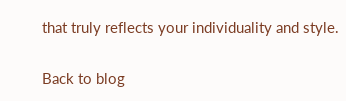that truly reflects your individuality and style.

Back to blog